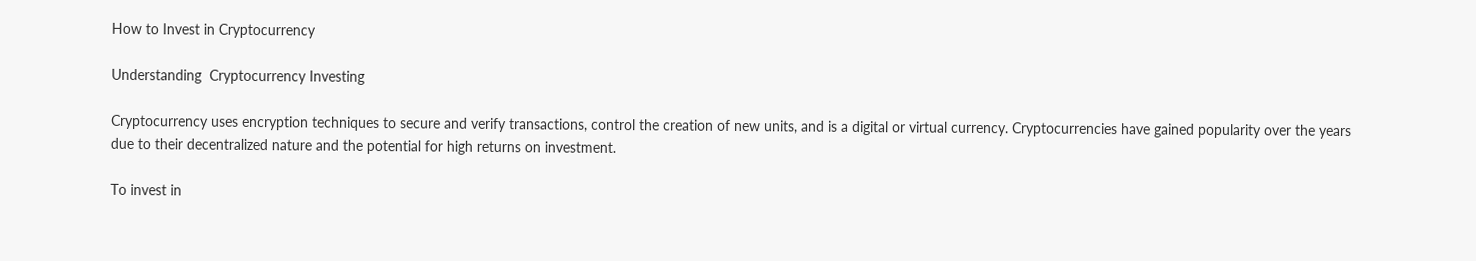How to Invest in Cryptocurrency

Understanding  Cryptocurrency Investing

Cryptocurrency uses encryption techniques to secure and verify transactions, control the creation of new units, and is a digital or virtual currency. Cryptocurrencies have gained popularity over the years due to their decentralized nature and the potential for high returns on investment.

To invest in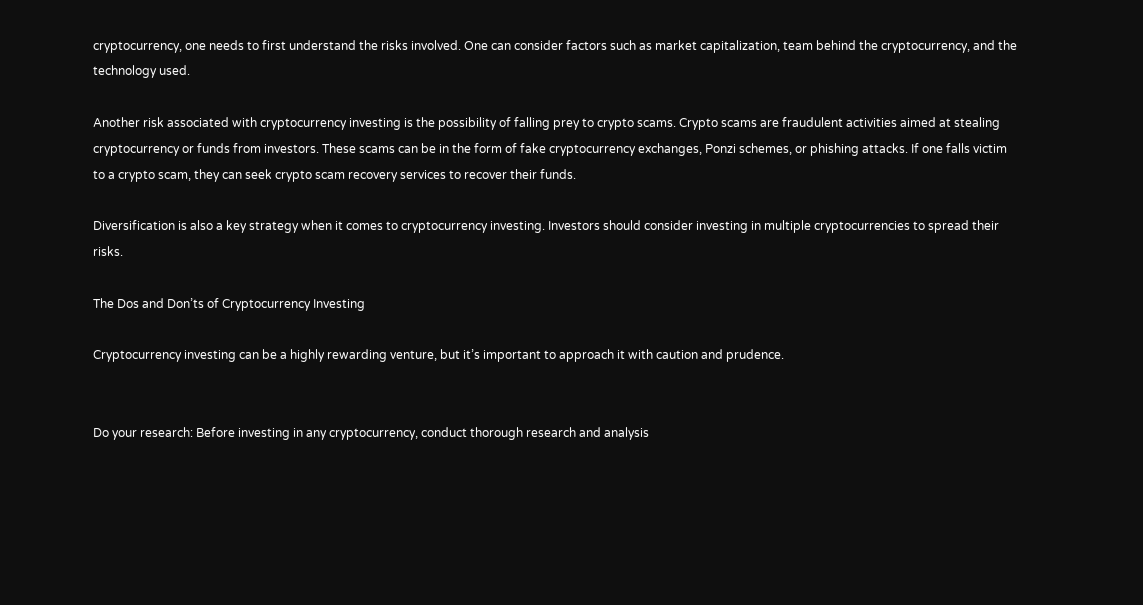cryptocurrency, one needs to first understand the risks involved. One can consider factors such as market capitalization, team behind the cryptocurrency, and the technology used.

Another risk associated with cryptocurrency investing is the possibility of falling prey to crypto scams. Crypto scams are fraudulent activities aimed at stealing cryptocurrency or funds from investors. These scams can be in the form of fake cryptocurrency exchanges, Ponzi schemes, or phishing attacks. If one falls victim to a crypto scam, they can seek crypto scam recovery services to recover their funds.

Diversification is also a key strategy when it comes to cryptocurrency investing. Investors should consider investing in multiple cryptocurrencies to spread their risks.

The Dos and Don’ts of Cryptocurrency Investing

Cryptocurrency investing can be a highly rewarding venture, but it’s important to approach it with caution and prudence.


Do your research: Before investing in any cryptocurrency, conduct thorough research and analysis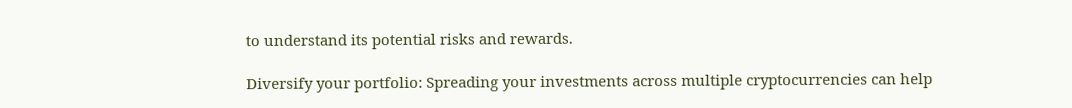to understand its potential risks and rewards.

Diversify your portfolio: Spreading your investments across multiple cryptocurrencies can help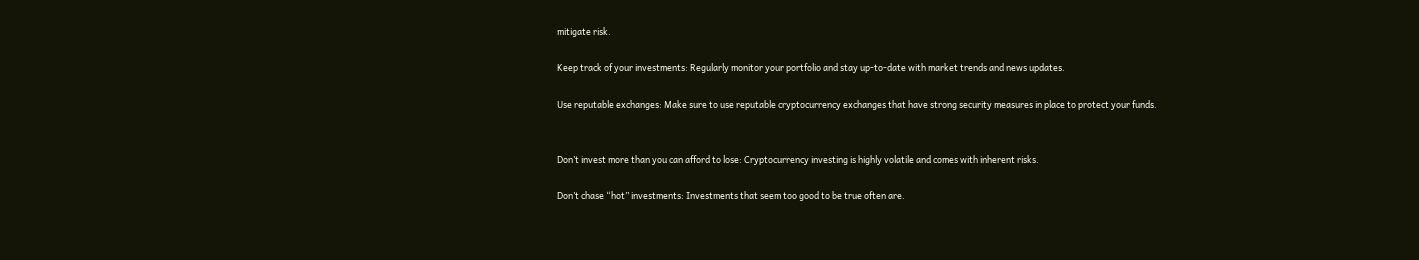mitigate risk.

Keep track of your investments: Regularly monitor your portfolio and stay up-to-date with market trends and news updates.

Use reputable exchanges: Make sure to use reputable cryptocurrency exchanges that have strong security measures in place to protect your funds.


Don’t invest more than you can afford to lose: Cryptocurrency investing is highly volatile and comes with inherent risks.

Don’t chase “hot” investments: Investments that seem too good to be true often are.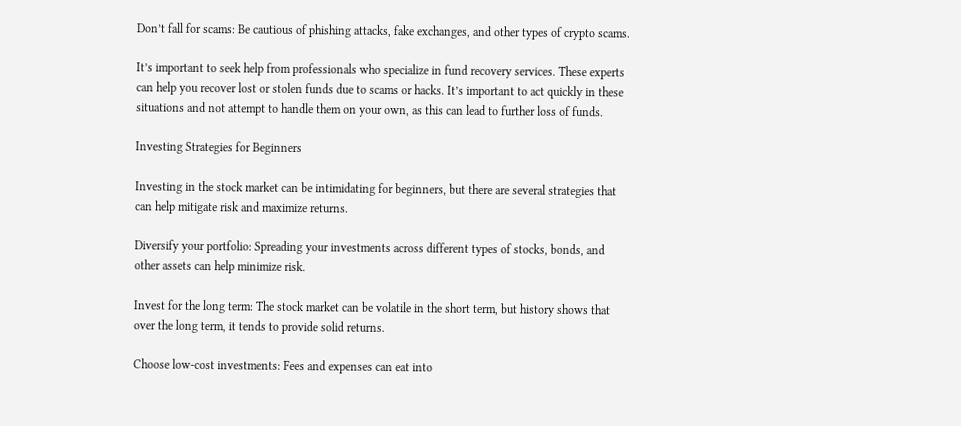Don’t fall for scams: Be cautious of phishing attacks, fake exchanges, and other types of crypto scams.

It’s important to seek help from professionals who specialize in fund recovery services. These experts can help you recover lost or stolen funds due to scams or hacks. It’s important to act quickly in these situations and not attempt to handle them on your own, as this can lead to further loss of funds.

Investing Strategies for Beginners

Investing in the stock market can be intimidating for beginners, but there are several strategies that can help mitigate risk and maximize returns.

Diversify your portfolio: Spreading your investments across different types of stocks, bonds, and other assets can help minimize risk.

Invest for the long term: The stock market can be volatile in the short term, but history shows that over the long term, it tends to provide solid returns.

Choose low-cost investments: Fees and expenses can eat into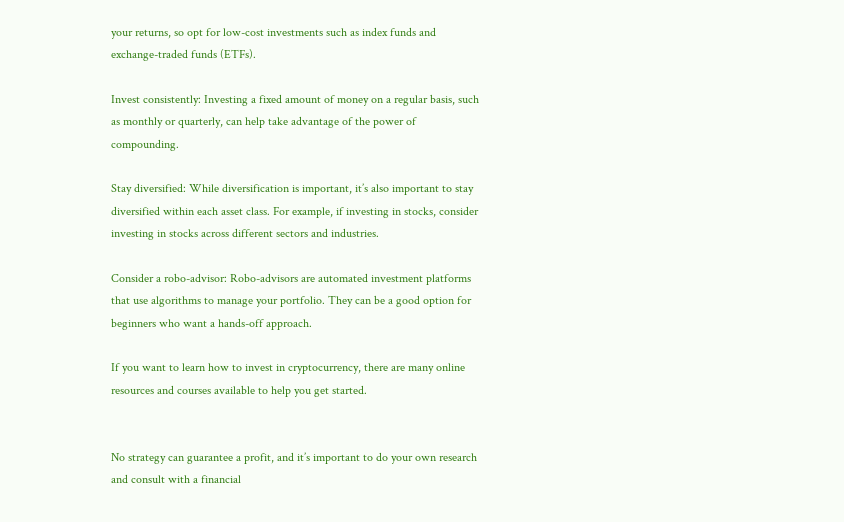your returns, so opt for low-cost investments such as index funds and exchange-traded funds (ETFs).

Invest consistently: Investing a fixed amount of money on a regular basis, such as monthly or quarterly, can help take advantage of the power of compounding.

Stay diversified: While diversification is important, it’s also important to stay diversified within each asset class. For example, if investing in stocks, consider investing in stocks across different sectors and industries.

Consider a robo-advisor: Robo-advisors are automated investment platforms that use algorithms to manage your portfolio. They can be a good option for beginners who want a hands-off approach.

If you want to learn how to invest in cryptocurrency, there are many online resources and courses available to help you get started.


No strategy can guarantee a profit, and it’s important to do your own research and consult with a financial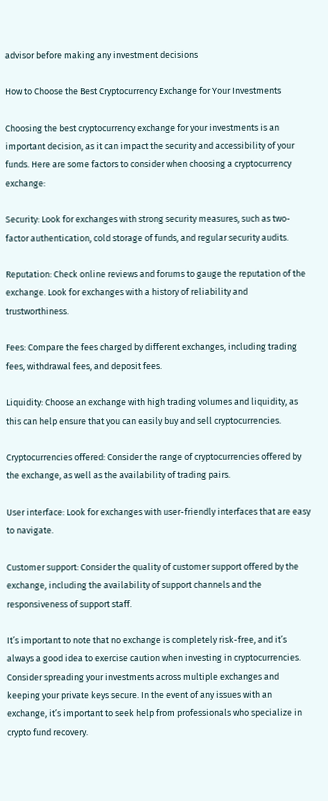advisor before making any investment decisions

How to Choose the Best Cryptocurrency Exchange for Your Investments

Choosing the best cryptocurrency exchange for your investments is an important decision, as it can impact the security and accessibility of your funds. Here are some factors to consider when choosing a cryptocurrency exchange:

Security: Look for exchanges with strong security measures, such as two-factor authentication, cold storage of funds, and regular security audits.

Reputation: Check online reviews and forums to gauge the reputation of the exchange. Look for exchanges with a history of reliability and trustworthiness.

Fees: Compare the fees charged by different exchanges, including trading fees, withdrawal fees, and deposit fees.

Liquidity: Choose an exchange with high trading volumes and liquidity, as this can help ensure that you can easily buy and sell cryptocurrencies.

Cryptocurrencies offered: Consider the range of cryptocurrencies offered by the exchange, as well as the availability of trading pairs.

User interface: Look for exchanges with user-friendly interfaces that are easy to navigate.

Customer support: Consider the quality of customer support offered by the exchange, including the availability of support channels and the responsiveness of support staff.

It’s important to note that no exchange is completely risk-free, and it’s always a good idea to exercise caution when investing in cryptocurrencies. Consider spreading your investments across multiple exchanges and keeping your private keys secure. In the event of any issues with an exchange, it’s important to seek help from professionals who specialize in crypto fund recovery.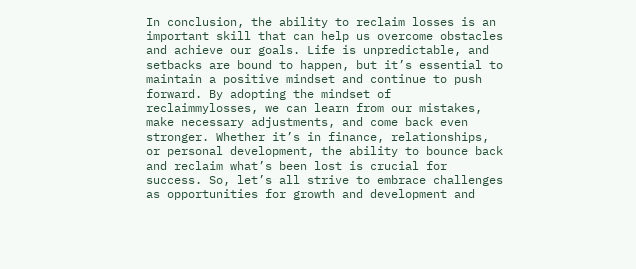In conclusion, the ability to reclaim losses is an important skill that can help us overcome obstacles and achieve our goals. Life is unpredictable, and setbacks are bound to happen, but it’s essential to maintain a positive mindset and continue to push forward. By adopting the mindset of reclaimmylosses, we can learn from our mistakes, make necessary adjustments, and come back even stronger. Whether it’s in finance, relationships, or personal development, the ability to bounce back and reclaim what’s been lost is crucial for success. So, let’s all strive to embrace challenges as opportunities for growth and development and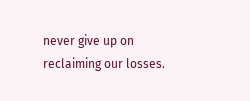never give up on reclaiming our losses.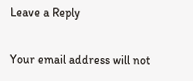Leave a Reply

Your email address will not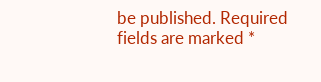be published. Required fields are marked *